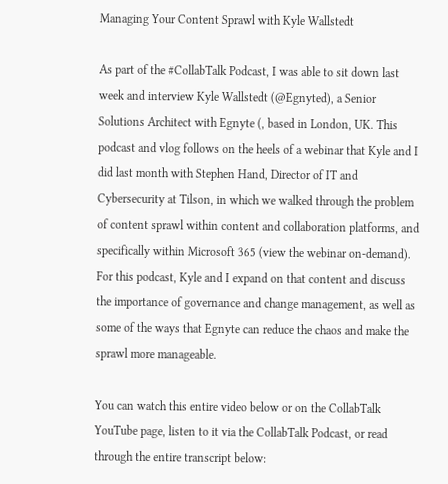Managing Your Content Sprawl with Kyle Wallstedt

As part of the #CollabTalk Podcast, I was able to sit down last week and interview Kyle Wallstedt (@Egnyted), a Senior Solutions Architect with Egnyte (, based in London, UK. This podcast and vlog follows on the heels of a webinar that Kyle and I did last month with Stephen Hand, Director of IT and Cybersecurity at Tilson, in which we walked through the problem of content sprawl within content and collaboration platforms, and specifically within Microsoft 365 (view the webinar on-demand). For this podcast, Kyle and I expand on that content and discuss the importance of governance and change management, as well as some of the ways that Egnyte can reduce the chaos and make the sprawl more manageable.

You can watch this entire video below or on the CollabTalk YouTube page, listen to it via the CollabTalk Podcast, or read through the entire transcript below: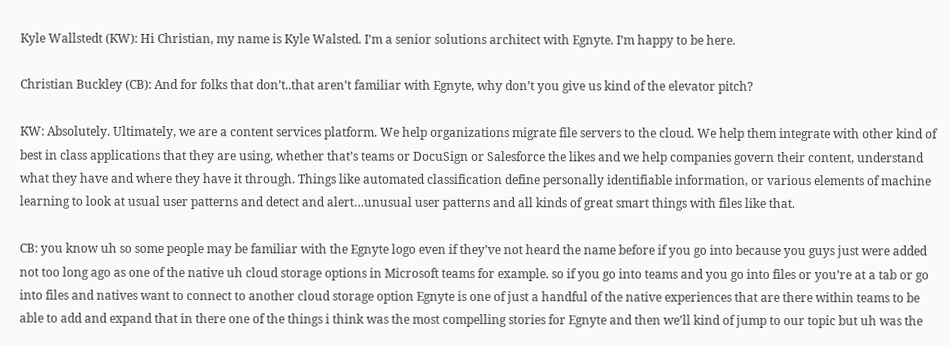Kyle Wallstedt (KW): Hi Christian, my name is Kyle Walsted. I’m a senior solutions architect with Egnyte. I’m happy to be here.

Christian Buckley (CB): And for folks that don’t..that aren’t familiar with Egnyte, why don’t you give us kind of the elevator pitch?

KW: Absolutely. Ultimately, we are a content services platform. We help organizations migrate file servers to the cloud. We help them integrate with other kind of best in class applications that they are using, whether that’s teams or DocuSign or Salesforce the likes and we help companies govern their content, understand what they have and where they have it through. Things like automated classification define personally identifiable information, or various elements of machine learning to look at usual user patterns and detect and alert…unusual user patterns and all kinds of great smart things with files like that.

CB: you know uh so some people may be familiar with the Egnyte logo even if they’ve not heard the name before if you go into because you guys just were added not too long ago as one of the native uh cloud storage options in Microsoft teams for example. so if you go into teams and you go into files or you’re at a tab or go into files and natives want to connect to another cloud storage option Egnyte is one of just a handful of the native experiences that are there within teams to be able to add and expand that in there one of the things i think was the most compelling stories for Egnyte and then we’ll kind of jump to our topic but uh was the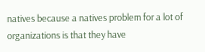natives because a natives problem for a lot of organizations is that they have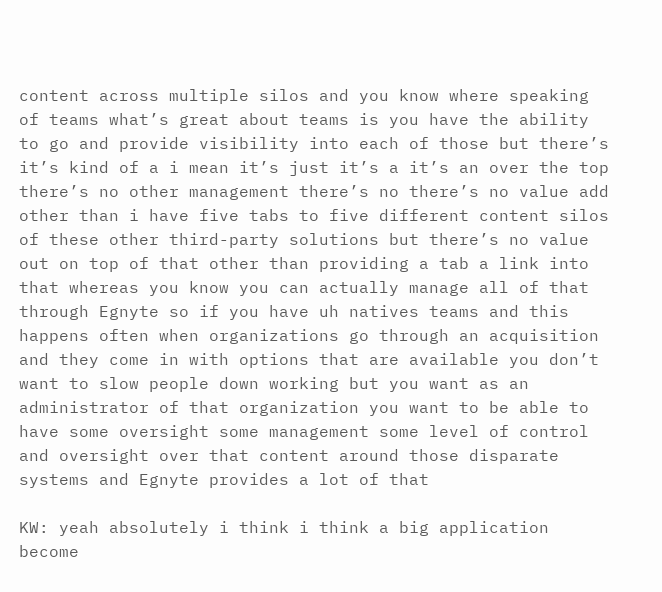content across multiple silos and you know where speaking of teams what’s great about teams is you have the ability to go and provide visibility into each of those but there’s it’s kind of a i mean it’s just it’s a it’s an over the top there’s no other management there’s no there’s no value add other than i have five tabs to five different content silos of these other third-party solutions but there’s no value out on top of that other than providing a tab a link into that whereas you know you can actually manage all of that through Egnyte so if you have uh natives teams and this happens often when organizations go through an acquisition and they come in with options that are available you don’t want to slow people down working but you want as an administrator of that organization you want to be able to have some oversight some management some level of control and oversight over that content around those disparate systems and Egnyte provides a lot of that

KW: yeah absolutely i think i think a big application become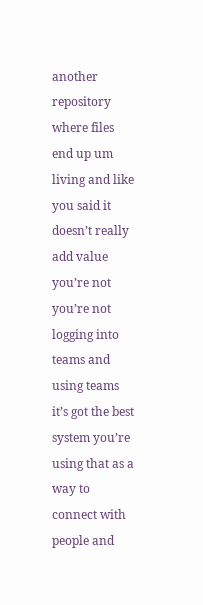another repository where files end up um living and like you said it doesn’t really add value you’re not you’re not logging into teams and using teams it’s got the best system you’re using that as a way to connect with people and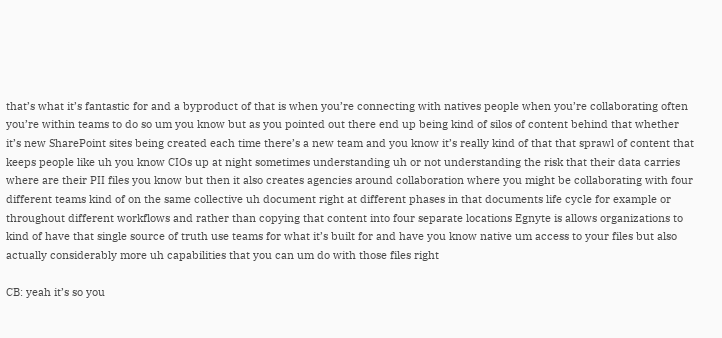that’s what it’s fantastic for and a byproduct of that is when you’re connecting with natives people when you’re collaborating often you’re within teams to do so um you know but as you pointed out there end up being kind of silos of content behind that whether it’s new SharePoint sites being created each time there’s a new team and you know it’s really kind of that that sprawl of content that keeps people like uh you know CIOs up at night sometimes understanding uh or not understanding the risk that their data carries where are their PII files you know but then it also creates agencies around collaboration where you might be collaborating with four different teams kind of on the same collective uh document right at different phases in that documents life cycle for example or throughout different workflows and rather than copying that content into four separate locations Egnyte is allows organizations to kind of have that single source of truth use teams for what it’s built for and have you know native um access to your files but also actually considerably more uh capabilities that you can um do with those files right

CB: yeah it’s so you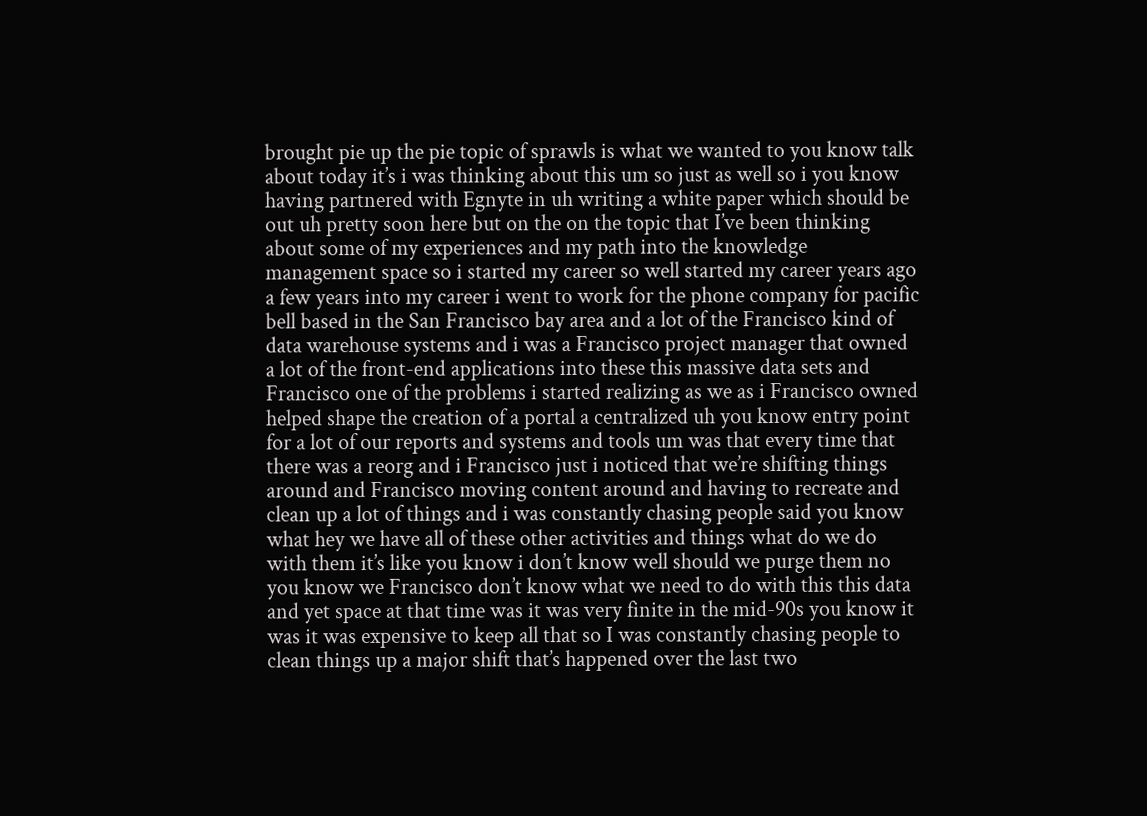brought pie up the pie topic of sprawls is what we wanted to you know talk about today it’s i was thinking about this um so just as well so i you know having partnered with Egnyte in uh writing a white paper which should be out uh pretty soon here but on the on the topic that I’ve been thinking about some of my experiences and my path into the knowledge management space so i started my career so well started my career years ago a few years into my career i went to work for the phone company for pacific bell based in the San Francisco bay area and a lot of the Francisco kind of data warehouse systems and i was a Francisco project manager that owned a lot of the front-end applications into these this massive data sets and Francisco one of the problems i started realizing as we as i Francisco owned helped shape the creation of a portal a centralized uh you know entry point for a lot of our reports and systems and tools um was that every time that there was a reorg and i Francisco just i noticed that we’re shifting things around and Francisco moving content around and having to recreate and clean up a lot of things and i was constantly chasing people said you know what hey we have all of these other activities and things what do we do with them it’s like you know i don’t know well should we purge them no you know we Francisco don’t know what we need to do with this this data and yet space at that time was it was very finite in the mid-90s you know it was it was expensive to keep all that so I was constantly chasing people to clean things up a major shift that’s happened over the last two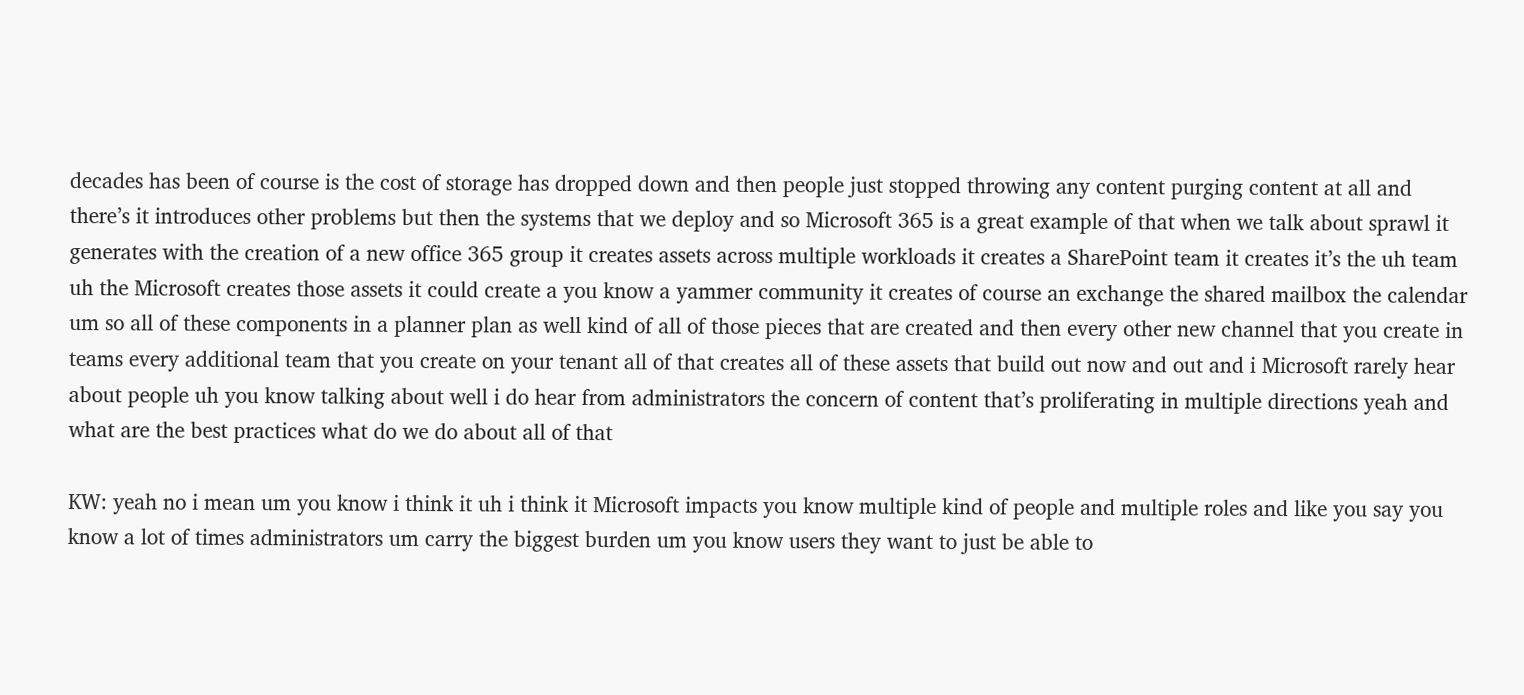decades has been of course is the cost of storage has dropped down and then people just stopped throwing any content purging content at all and there’s it introduces other problems but then the systems that we deploy and so Microsoft 365 is a great example of that when we talk about sprawl it generates with the creation of a new office 365 group it creates assets across multiple workloads it creates a SharePoint team it creates it’s the uh team uh the Microsoft creates those assets it could create a you know a yammer community it creates of course an exchange the shared mailbox the calendar um so all of these components in a planner plan as well kind of all of those pieces that are created and then every other new channel that you create in teams every additional team that you create on your tenant all of that creates all of these assets that build out now and out and i Microsoft rarely hear about people uh you know talking about well i do hear from administrators the concern of content that’s proliferating in multiple directions yeah and what are the best practices what do we do about all of that

KW: yeah no i mean um you know i think it uh i think it Microsoft impacts you know multiple kind of people and multiple roles and like you say you know a lot of times administrators um carry the biggest burden um you know users they want to just be able to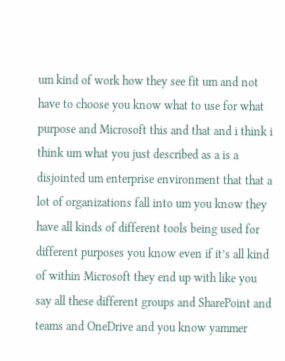um kind of work how they see fit um and not have to choose you know what to use for what purpose and Microsoft this and that and i think i think um what you just described as a is a disjointed um enterprise environment that that a lot of organizations fall into um you know they have all kinds of different tools being used for different purposes you know even if it’s all kind of within Microsoft they end up with like you say all these different groups and SharePoint and teams and OneDrive and you know yammer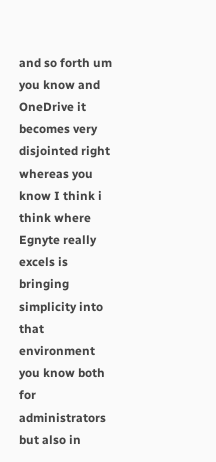and so forth um you know and OneDrive it becomes very disjointed right whereas you know I think i think where Egnyte really excels is bringing simplicity into that environment you know both for administrators but also in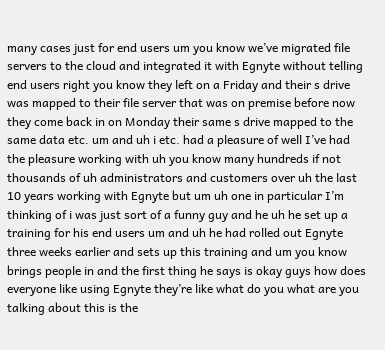many cases just for end users um you know we’ve migrated file servers to the cloud and integrated it with Egnyte without telling end users right you know they left on a Friday and their s drive was mapped to their file server that was on premise before now they come back in on Monday their same s drive mapped to the same data etc. um and uh i etc. had a pleasure of well I’ve had the pleasure working with uh you know many hundreds if not thousands of uh administrators and customers over uh the last 10 years working with Egnyte but um uh one in particular I’m thinking of i was just sort of a funny guy and he uh he set up a training for his end users um and uh he had rolled out Egnyte three weeks earlier and sets up this training and um you know brings people in and the first thing he says is okay guys how does everyone like using Egnyte they’re like what do you what are you talking about this is the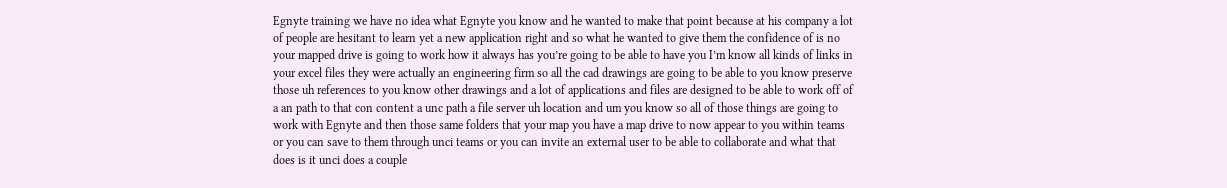Egnyte training we have no idea what Egnyte you know and he wanted to make that point because at his company a lot of people are hesitant to learn yet a new application right and so what he wanted to give them the confidence of is no your mapped drive is going to work how it always has you’re going to be able to have you I’m know all kinds of links in your excel files they were actually an engineering firm so all the cad drawings are going to be able to you know preserve those uh references to you know other drawings and a lot of applications and files are designed to be able to work off of a an path to that con content a unc path a file server uh location and um you know so all of those things are going to work with Egnyte and then those same folders that your map you have a map drive to now appear to you within teams or you can save to them through unci teams or you can invite an external user to be able to collaborate and what that does is it unci does a couple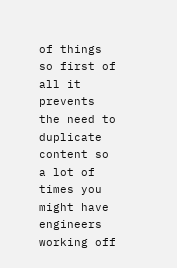of things so first of all it prevents the need to duplicate content so a lot of times you might have engineers working off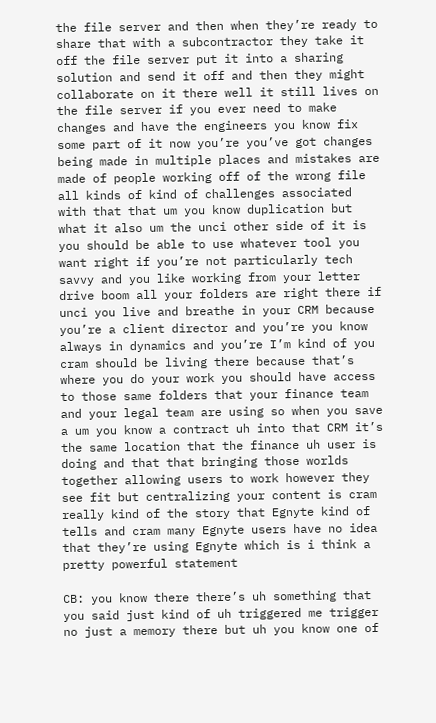the file server and then when they’re ready to share that with a subcontractor they take it off the file server put it into a sharing solution and send it off and then they might collaborate on it there well it still lives on the file server if you ever need to make changes and have the engineers you know fix some part of it now you’re you’ve got changes being made in multiple places and mistakes are made of people working off of the wrong file all kinds of kind of challenges associated with that that um you know duplication but what it also um the unci other side of it is you should be able to use whatever tool you want right if you’re not particularly tech savvy and you like working from your letter drive boom all your folders are right there if unci you live and breathe in your CRM because you’re a client director and you’re you know always in dynamics and you’re I’m kind of you cram should be living there because that’s where you do your work you should have access to those same folders that your finance team and your legal team are using so when you save a um you know a contract uh into that CRM it’s the same location that the finance uh user is doing and that that bringing those worlds together allowing users to work however they see fit but centralizing your content is cram really kind of the story that Egnyte kind of tells and cram many Egnyte users have no idea that they’re using Egnyte which is i think a pretty powerful statement

CB: you know there there’s uh something that you said just kind of uh triggered me trigger no just a memory there but uh you know one of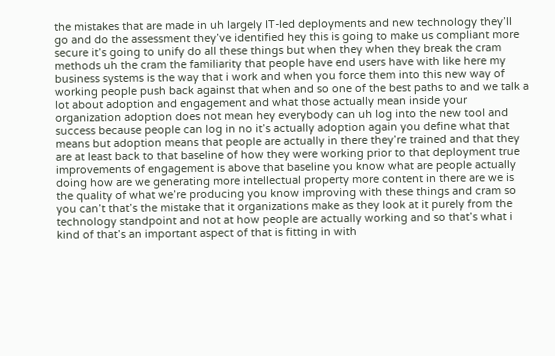the mistakes that are made in uh largely IT-led deployments and new technology they’ll go and do the assessment they’ve identified hey this is going to make us compliant more secure it’s going to unify do all these things but when they when they break the cram methods uh the cram the familiarity that people have end users have with like here my business systems is the way that i work and when you force them into this new way of working people push back against that when and so one of the best paths to and we talk a lot about adoption and engagement and what those actually mean inside your organization adoption does not mean hey everybody can uh log into the new tool and success because people can log in no it’s actually adoption again you define what that means but adoption means that people are actually in there they’re trained and that they are at least back to that baseline of how they were working prior to that deployment true improvements of engagement is above that baseline you know what are people actually doing how are we generating more intellectual property more content in there are we is the quality of what we’re producing you know improving with these things and cram so you can’t that’s the mistake that it organizations make as they look at it purely from the technology standpoint and not at how people are actually working and so that’s what i kind of that’s an important aspect of that is fitting in with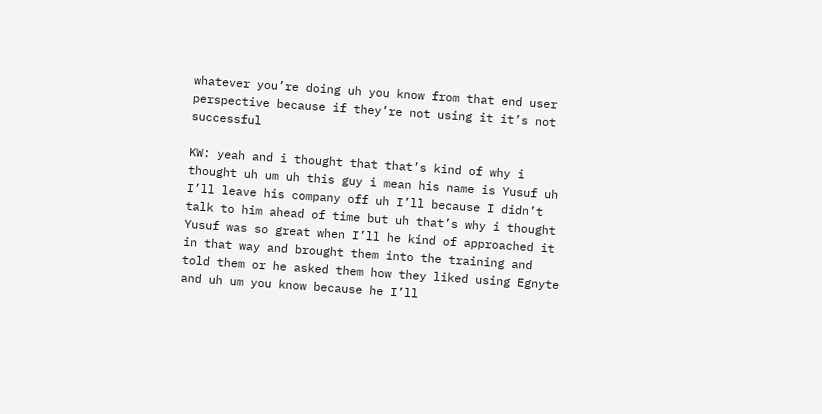whatever you’re doing uh you know from that end user perspective because if they’re not using it it’s not successful

KW: yeah and i thought that that’s kind of why i thought uh um uh this guy i mean his name is Yusuf uh I’ll leave his company off uh I’ll because I didn’t talk to him ahead of time but uh that’s why i thought Yusuf was so great when I’ll he kind of approached it in that way and brought them into the training and told them or he asked them how they liked using Egnyte and uh um you know because he I’ll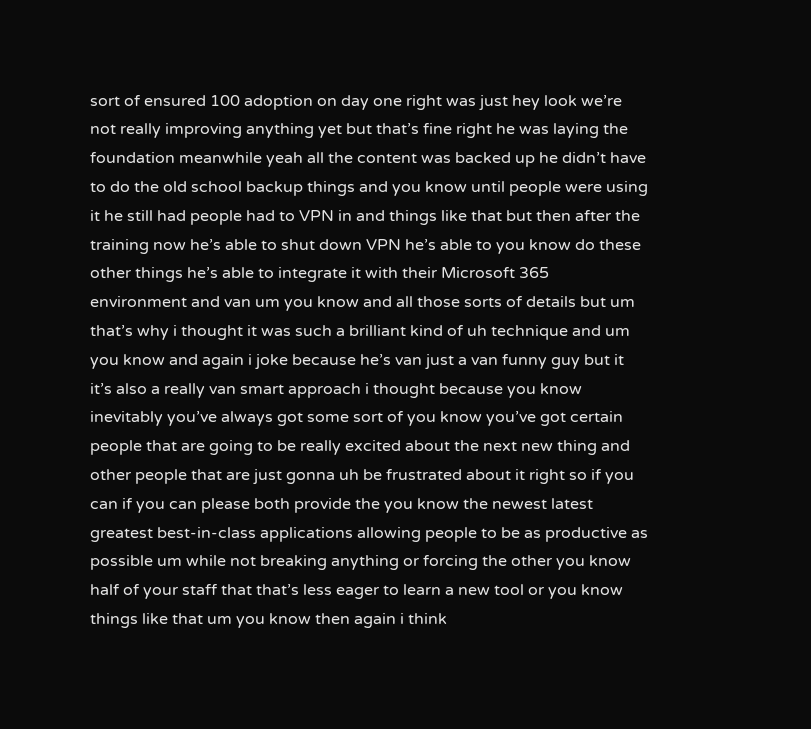sort of ensured 100 adoption on day one right was just hey look we’re not really improving anything yet but that’s fine right he was laying the foundation meanwhile yeah all the content was backed up he didn’t have to do the old school backup things and you know until people were using it he still had people had to VPN in and things like that but then after the training now he’s able to shut down VPN he’s able to you know do these other things he’s able to integrate it with their Microsoft 365 environment and van um you know and all those sorts of details but um that’s why i thought it was such a brilliant kind of uh technique and um you know and again i joke because he’s van just a van funny guy but it it’s also a really van smart approach i thought because you know inevitably you’ve always got some sort of you know you’ve got certain people that are going to be really excited about the next new thing and other people that are just gonna uh be frustrated about it right so if you can if you can please both provide the you know the newest latest greatest best-in-class applications allowing people to be as productive as possible um while not breaking anything or forcing the other you know half of your staff that that’s less eager to learn a new tool or you know things like that um you know then again i think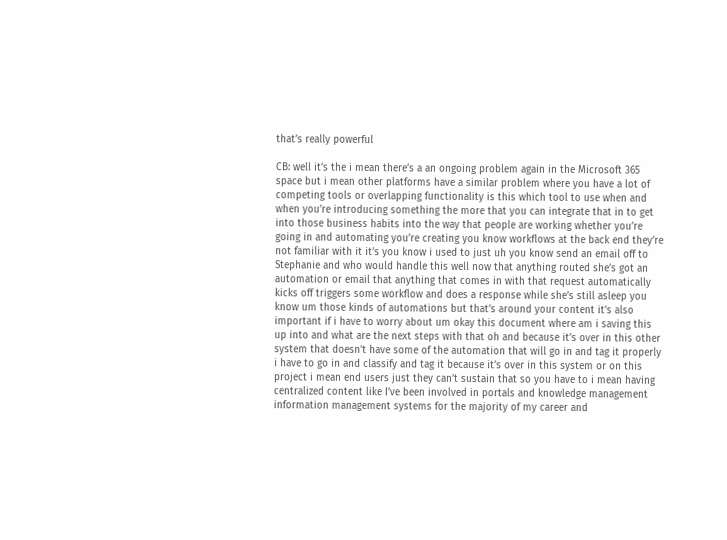that’s really powerful

CB: well it’s the i mean there’s a an ongoing problem again in the Microsoft 365 space but i mean other platforms have a similar problem where you have a lot of competing tools or overlapping functionality is this which tool to use when and when you’re introducing something the more that you can integrate that in to get into those business habits into the way that people are working whether you’re going in and automating you’re creating you know workflows at the back end they’re not familiar with it it’s you know i used to just uh you know send an email off to Stephanie and who would handle this well now that anything routed she’s got an automation or email that anything that comes in with that request automatically kicks off triggers some workflow and does a response while she’s still asleep you know um those kinds of automations but that’s around your content it’s also important if i have to worry about um okay this document where am i saving this up into and what are the next steps with that oh and because it’s over in this other system that doesn’t have some of the automation that will go in and tag it properly i have to go in and classify and tag it because it’s over in this system or on this project i mean end users just they can’t sustain that so you have to i mean having centralized content like I’ve been involved in portals and knowledge management information management systems for the majority of my career and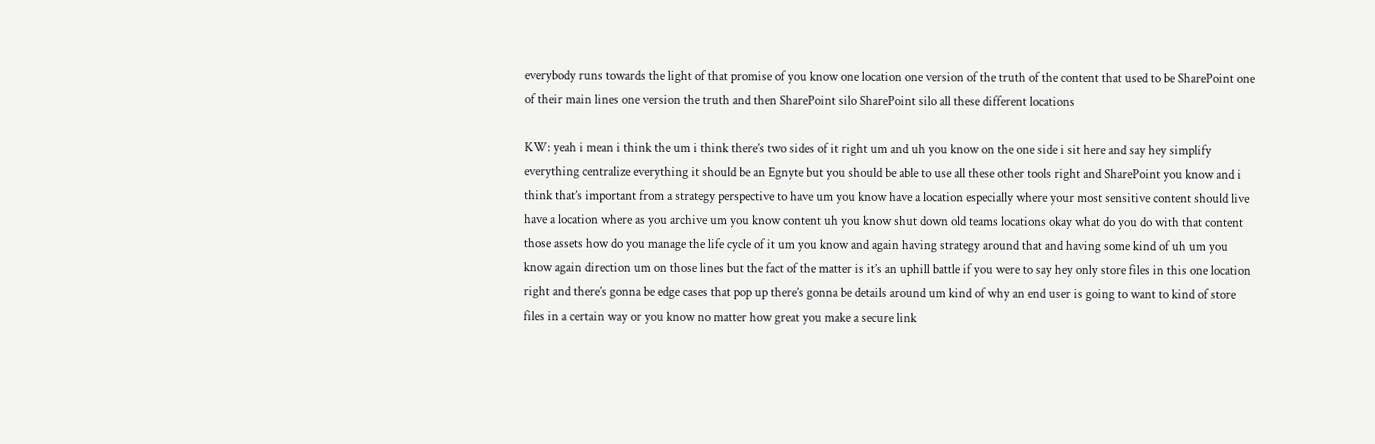everybody runs towards the light of that promise of you know one location one version of the truth of the content that used to be SharePoint one of their main lines one version the truth and then SharePoint silo SharePoint silo all these different locations

KW: yeah i mean i think the um i think there’s two sides of it right um and uh you know on the one side i sit here and say hey simplify everything centralize everything it should be an Egnyte but you should be able to use all these other tools right and SharePoint you know and i think that’s important from a strategy perspective to have um you know have a location especially where your most sensitive content should live have a location where as you archive um you know content uh you know shut down old teams locations okay what do you do with that content those assets how do you manage the life cycle of it um you know and again having strategy around that and having some kind of uh um you know again direction um on those lines but the fact of the matter is it’s an uphill battle if you were to say hey only store files in this one location right and there’s gonna be edge cases that pop up there’s gonna be details around um kind of why an end user is going to want to kind of store files in a certain way or you know no matter how great you make a secure link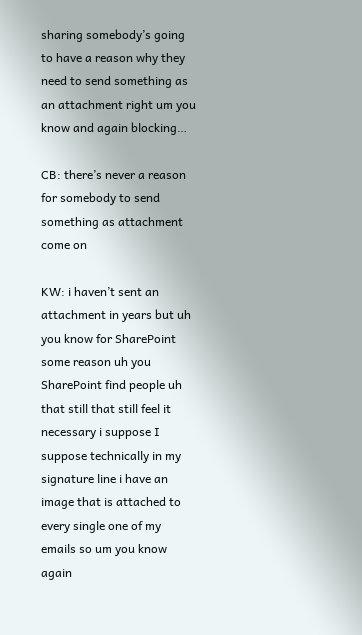sharing somebody’s going to have a reason why they need to send something as an attachment right um you know and again blocking…

CB: there’s never a reason for somebody to send something as attachment come on

KW: i haven’t sent an attachment in years but uh you know for SharePoint some reason uh you SharePoint find people uh that still that still feel it necessary i suppose I suppose technically in my signature line i have an image that is attached to every single one of my emails so um you know again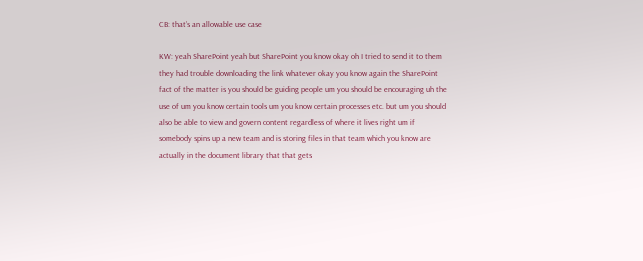CB: that’s an allowable use case

KW: yeah SharePoint yeah but SharePoint you know okay oh I tried to send it to them they had trouble downloading the link whatever okay you know again the SharePoint fact of the matter is you should be guiding people um you should be encouraging uh the use of um you know certain tools um you know certain processes etc. but um you should also be able to view and govern content regardless of where it lives right um if somebody spins up a new team and is storing files in that team which you know are actually in the document library that that gets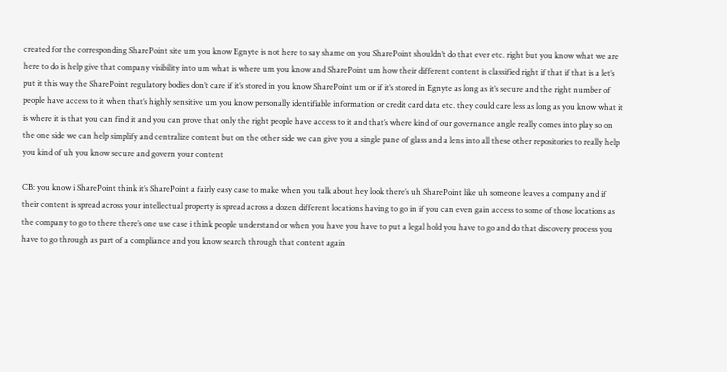created for the corresponding SharePoint site um you know Egnyte is not here to say shame on you SharePoint shouldn’t do that ever etc. right but you know what we are here to do is help give that company visibility into um what is where um you know and SharePoint um how their different content is classified right if that if that is a let’s put it this way the SharePoint regulatory bodies don’t care if it’s stored in you know SharePoint um or if it’s stored in Egnyte as long as it’s secure and the right number of people have access to it when that’s highly sensitive um you know personally identifiable information or credit card data etc. they could care less as long as you know what it is where it is that you can find it and you can prove that only the right people have access to it and that’s where kind of our governance angle really comes into play so on the one side we can help simplify and centralize content but on the other side we can give you a single pane of glass and a lens into all these other repositories to really help you kind of uh you know secure and govern your content

CB: you know i SharePoint think it’s SharePoint a fairly easy case to make when you talk about hey look there’s uh SharePoint like uh someone leaves a company and if their content is spread across your intellectual property is spread across a dozen different locations having to go in if you can even gain access to some of those locations as the company to go to there there’s one use case i think people understand or when you have you have to put a legal hold you have to go and do that discovery process you have to go through as part of a compliance and you know search through that content again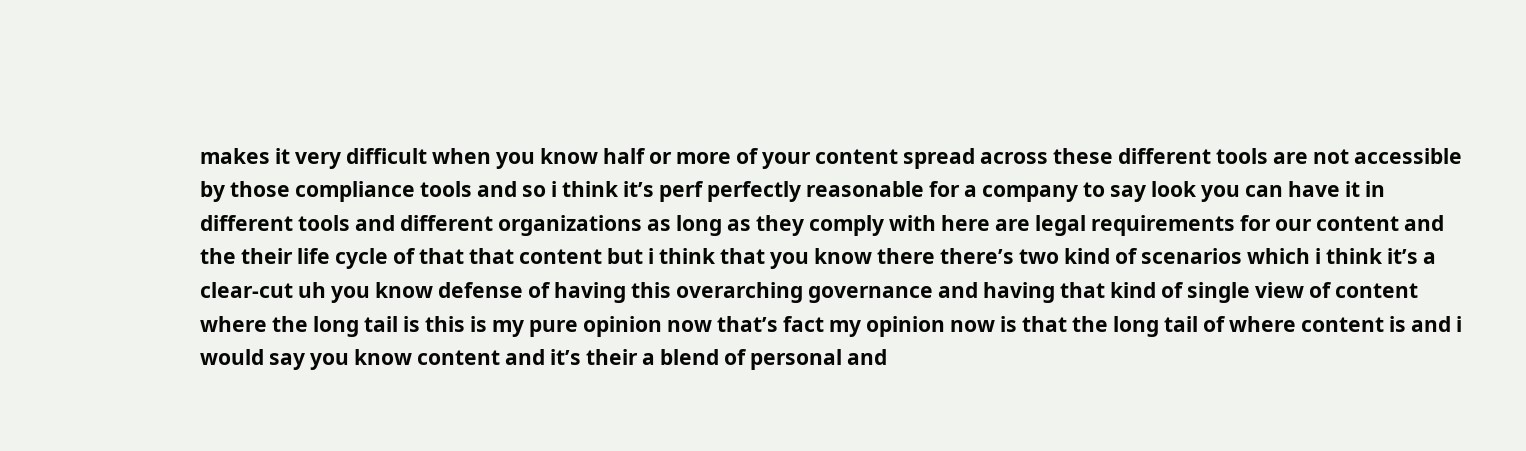makes it very difficult when you know half or more of your content spread across these different tools are not accessible by those compliance tools and so i think it’s perf perfectly reasonable for a company to say look you can have it in different tools and different organizations as long as they comply with here are legal requirements for our content and the their life cycle of that that content but i think that you know there there’s two kind of scenarios which i think it’s a clear-cut uh you know defense of having this overarching governance and having that kind of single view of content where the long tail is this is my pure opinion now that’s fact my opinion now is that the long tail of where content is and i would say you know content and it’s their a blend of personal and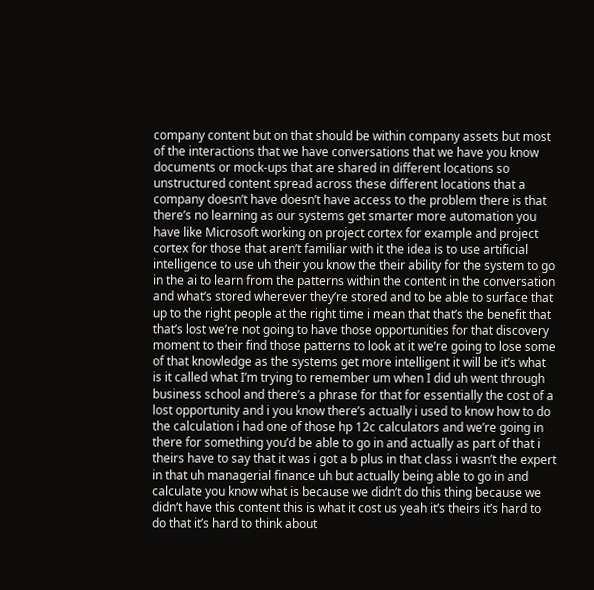company content but on that should be within company assets but most of the interactions that we have conversations that we have you know documents or mock-ups that are shared in different locations so unstructured content spread across these different locations that a company doesn’t have doesn’t have access to the problem there is that there’s no learning as our systems get smarter more automation you have like Microsoft working on project cortex for example and project cortex for those that aren’t familiar with it the idea is to use artificial intelligence to use uh their you know the their ability for the system to go in the ai to learn from the patterns within the content in the conversation and what’s stored wherever they’re stored and to be able to surface that up to the right people at the right time i mean that that’s the benefit that that’s lost we’re not going to have those opportunities for that discovery moment to their find those patterns to look at it we’re going to lose some of that knowledge as the systems get more intelligent it will be it’s what is it called what I’m trying to remember um when I did uh went through business school and there’s a phrase for that for essentially the cost of a lost opportunity and i you know there’s actually i used to know how to do the calculation i had one of those hp 12c calculators and we’re going in there for something you’d be able to go in and actually as part of that i theirs have to say that it was i got a b plus in that class i wasn’t the expert in that uh managerial finance uh but actually being able to go in and calculate you know what is because we didn’t do this thing because we didn’t have this content this is what it cost us yeah it’s theirs it’s hard to do that it’s hard to think about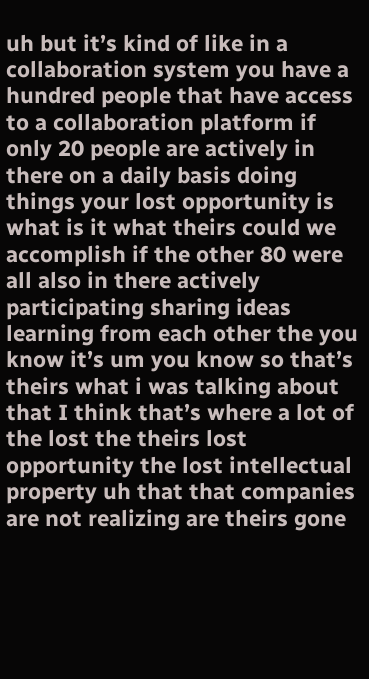uh but it’s kind of like in a collaboration system you have a hundred people that have access to a collaboration platform if only 20 people are actively in there on a daily basis doing things your lost opportunity is what is it what theirs could we accomplish if the other 80 were all also in there actively participating sharing ideas learning from each other the you know it’s um you know so that’s theirs what i was talking about that I think that’s where a lot of the lost the theirs lost opportunity the lost intellectual property uh that that companies are not realizing are theirs gone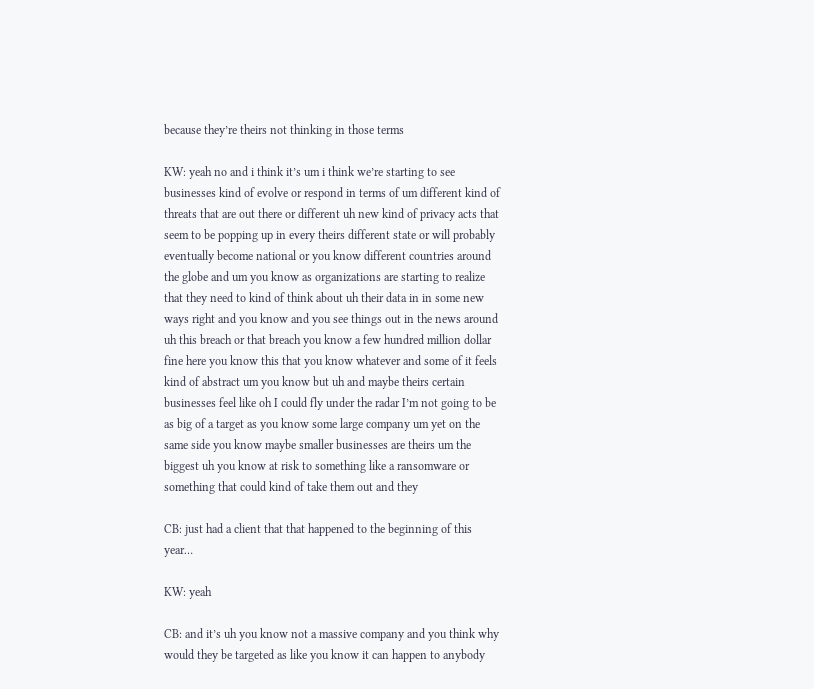because they’re theirs not thinking in those terms

KW: yeah no and i think it’s um i think we’re starting to see businesses kind of evolve or respond in terms of um different kind of threats that are out there or different uh new kind of privacy acts that seem to be popping up in every theirs different state or will probably eventually become national or you know different countries around the globe and um you know as organizations are starting to realize that they need to kind of think about uh their data in in some new ways right and you know and you see things out in the news around uh this breach or that breach you know a few hundred million dollar fine here you know this that you know whatever and some of it feels kind of abstract um you know but uh and maybe theirs certain businesses feel like oh I could fly under the radar I’m not going to be as big of a target as you know some large company um yet on the same side you know maybe smaller businesses are theirs um the biggest uh you know at risk to something like a ransomware or something that could kind of take them out and they

CB: just had a client that that happened to the beginning of this year…

KW: yeah

CB: and it’s uh you know not a massive company and you think why would they be targeted as like you know it can happen to anybody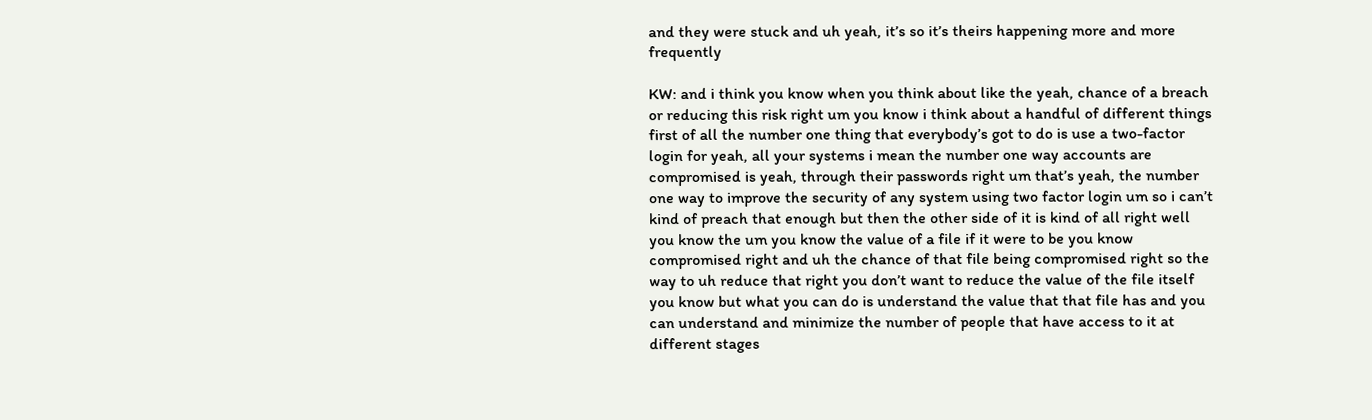and they were stuck and uh yeah, it’s so it’s theirs happening more and more frequently

KW: and i think you know when you think about like the yeah, chance of a breach or reducing this risk right um you know i think about a handful of different things first of all the number one thing that everybody’s got to do is use a two-factor login for yeah, all your systems i mean the number one way accounts are compromised is yeah, through their passwords right um that’s yeah, the number one way to improve the security of any system using two factor login um so i can’t kind of preach that enough but then the other side of it is kind of all right well you know the um you know the value of a file if it were to be you know compromised right and uh the chance of that file being compromised right so the way to uh reduce that right you don’t want to reduce the value of the file itself you know but what you can do is understand the value that that file has and you can understand and minimize the number of people that have access to it at different stages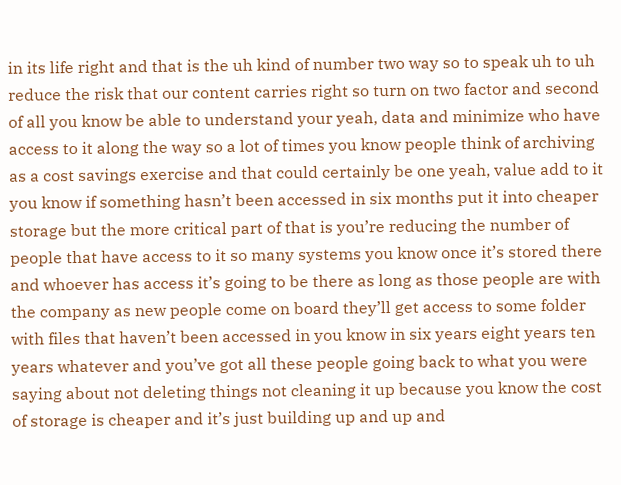in its life right and that is the uh kind of number two way so to speak uh to uh reduce the risk that our content carries right so turn on two factor and second of all you know be able to understand your yeah, data and minimize who have access to it along the way so a lot of times you know people think of archiving as a cost savings exercise and that could certainly be one yeah, value add to it you know if something hasn’t been accessed in six months put it into cheaper storage but the more critical part of that is you’re reducing the number of people that have access to it so many systems you know once it’s stored there and whoever has access it’s going to be there as long as those people are with the company as new people come on board they’ll get access to some folder with files that haven’t been accessed in you know in six years eight years ten years whatever and you’ve got all these people going back to what you were saying about not deleting things not cleaning it up because you know the cost of storage is cheaper and it’s just building up and up and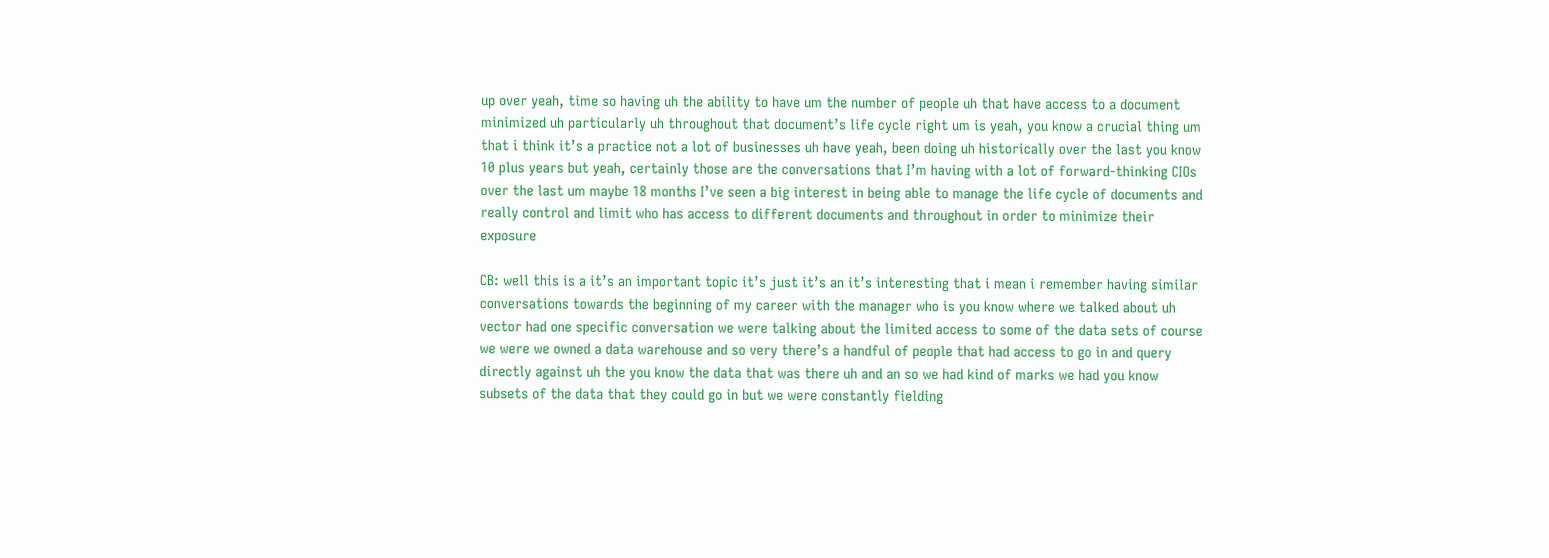up over yeah, time so having uh the ability to have um the number of people uh that have access to a document minimized uh particularly uh throughout that document’s life cycle right um is yeah, you know a crucial thing um that i think it’s a practice not a lot of businesses uh have yeah, been doing uh historically over the last you know 10 plus years but yeah, certainly those are the conversations that I’m having with a lot of forward-thinking CIOs over the last um maybe 18 months I’ve seen a big interest in being able to manage the life cycle of documents and really control and limit who has access to different documents and throughout in order to minimize their exposure

CB: well this is a it’s an important topic it’s just it’s an it’s interesting that i mean i remember having similar conversations towards the beginning of my career with the manager who is you know where we talked about uh vector had one specific conversation we were talking about the limited access to some of the data sets of course we were we owned a data warehouse and so very there’s a handful of people that had access to go in and query directly against uh the you know the data that was there uh and an so we had kind of marks we had you know subsets of the data that they could go in but we were constantly fielding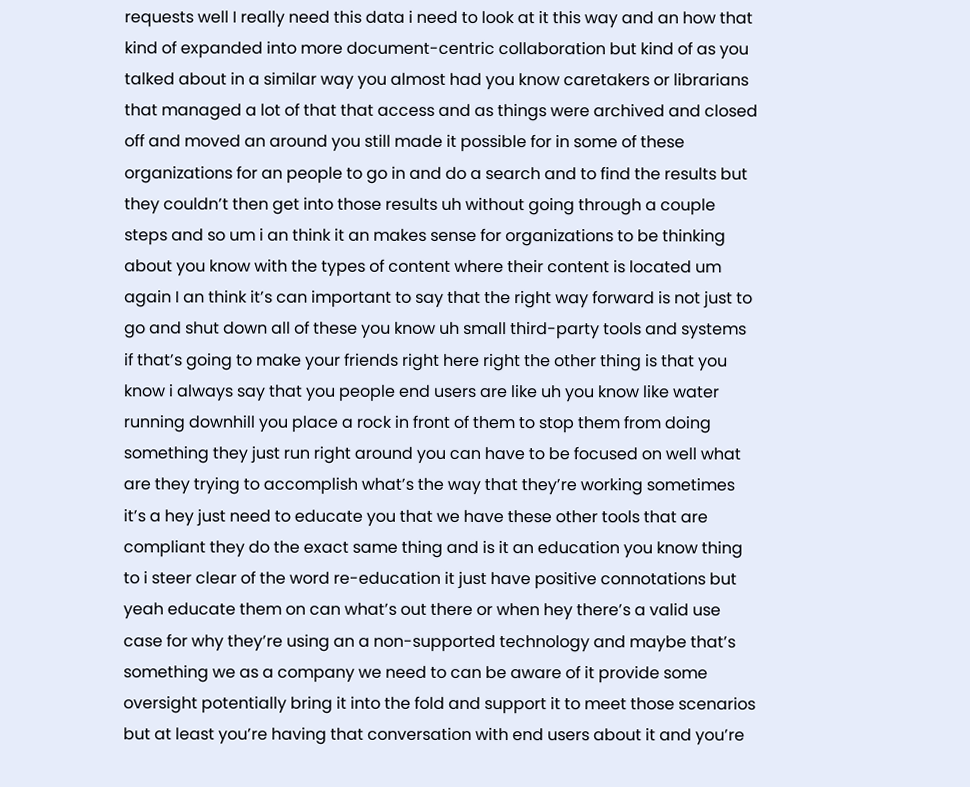requests well I really need this data i need to look at it this way and an how that kind of expanded into more document-centric collaboration but kind of as you talked about in a similar way you almost had you know caretakers or librarians that managed a lot of that that access and as things were archived and closed off and moved an around you still made it possible for in some of these organizations for an people to go in and do a search and to find the results but they couldn’t then get into those results uh without going through a couple steps and so um i an think it an makes sense for organizations to be thinking about you know with the types of content where their content is located um again I an think it’s can important to say that the right way forward is not just to go and shut down all of these you know uh small third-party tools and systems if that’s going to make your friends right here right the other thing is that you know i always say that you people end users are like uh you know like water running downhill you place a rock in front of them to stop them from doing something they just run right around you can have to be focused on well what are they trying to accomplish what’s the way that they’re working sometimes it’s a hey just need to educate you that we have these other tools that are compliant they do the exact same thing and is it an education you know thing to i steer clear of the word re-education it just have positive connotations but yeah educate them on can what’s out there or when hey there’s a valid use case for why they’re using an a non-supported technology and maybe that’s something we as a company we need to can be aware of it provide some oversight potentially bring it into the fold and support it to meet those scenarios but at least you’re having that conversation with end users about it and you’re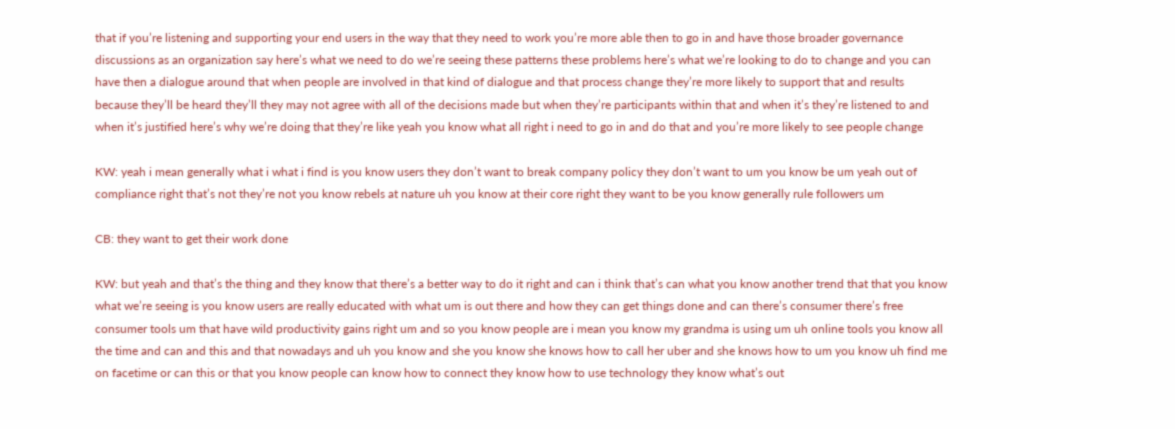that if you’re listening and supporting your end users in the way that they need to work you’re more able then to go in and have those broader governance discussions as an organization say here’s what we need to do we’re seeing these patterns these problems here’s what we’re looking to do to change and you can have then a dialogue around that when people are involved in that kind of dialogue and that process change they’re more likely to support that and results because they’ll be heard they’ll they may not agree with all of the decisions made but when they’re participants within that and when it’s they’re listened to and when it’s justified here’s why we’re doing that they’re like yeah you know what all right i need to go in and do that and you’re more likely to see people change

KW: yeah i mean generally what i what i find is you know users they don’t want to break company policy they don’t want to um you know be um yeah out of compliance right that’s not they’re not you know rebels at nature uh you know at their core right they want to be you know generally rule followers um

CB: they want to get their work done

KW: but yeah and that’s the thing and they know that there’s a better way to do it right and can i think that’s can what you know another trend that that you know what we’re seeing is you know users are really educated with what um is out there and how they can get things done and can there’s consumer there’s free consumer tools um that have wild productivity gains right um and so you know people are i mean you know my grandma is using um uh online tools you know all the time and can and this and that nowadays and uh you know and she you know she knows how to call her uber and she knows how to um you know uh find me on facetime or can this or that you know people can know how to connect they know how to use technology they know what’s out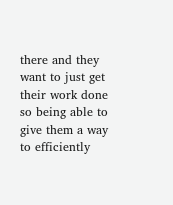there and they want to just get their work done so being able to give them a way to efficiently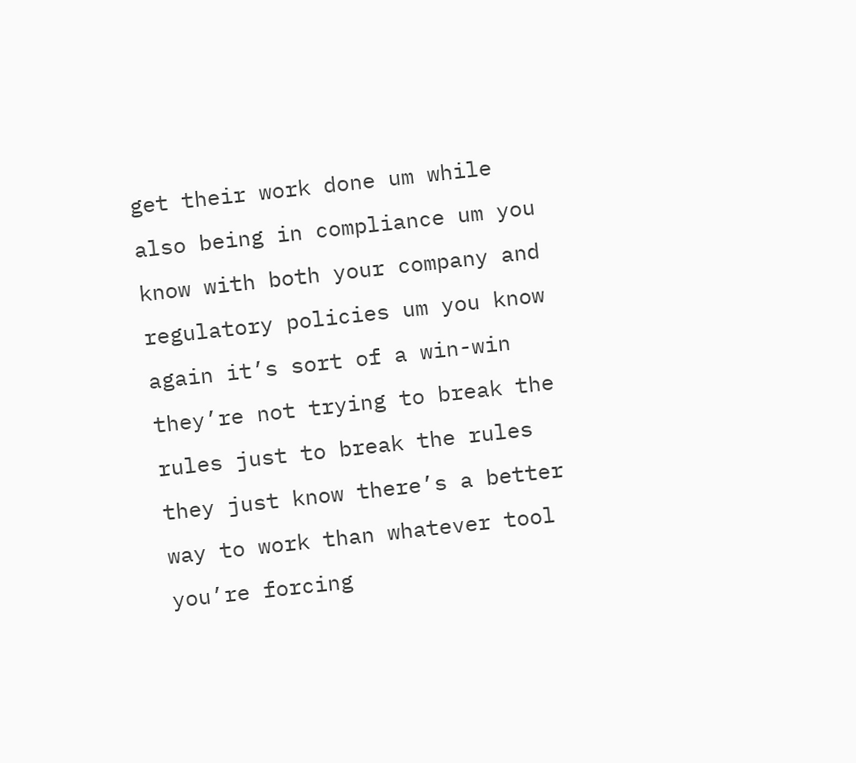get their work done um while also being in compliance um you know with both your company and regulatory policies um you know again it’s sort of a win-win they’re not trying to break the rules just to break the rules they just know there’s a better way to work than whatever tool you’re forcing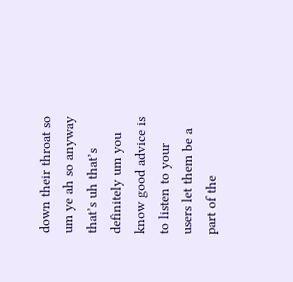down their throat so um ye ah so anyway that’s uh that’s definitely um you know good advice is to listen to your users let them be a part of the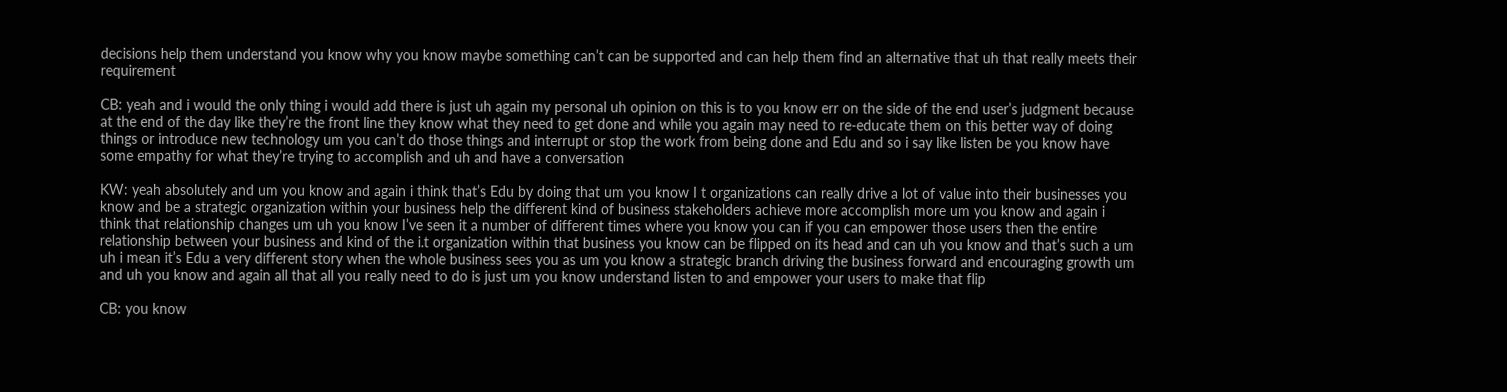decisions help them understand you know why you know maybe something can’t can be supported and can help them find an alternative that uh that really meets their requirement

CB: yeah and i would the only thing i would add there is just uh again my personal uh opinion on this is to you know err on the side of the end user’s judgment because at the end of the day like they’re the front line they know what they need to get done and while you again may need to re-educate them on this better way of doing things or introduce new technology um you can’t do those things and interrupt or stop the work from being done and Edu and so i say like listen be you know have some empathy for what they’re trying to accomplish and uh and have a conversation

KW: yeah absolutely and um you know and again i think that’s Edu by doing that um you know I t organizations can really drive a lot of value into their businesses you know and be a strategic organization within your business help the different kind of business stakeholders achieve more accomplish more um you know and again i think that relationship changes um uh you know I’ve seen it a number of different times where you know you can if you can empower those users then the entire relationship between your business and kind of the i.t organization within that business you know can be flipped on its head and can uh you know and that’s such a um uh i mean it’s Edu a very different story when the whole business sees you as um you know a strategic branch driving the business forward and encouraging growth um and uh you know and again all that all you really need to do is just um you know understand listen to and empower your users to make that flip

CB: you know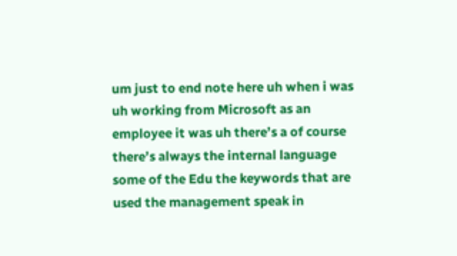um just to end note here uh when i was uh working from Microsoft as an employee it was uh there’s a of course there’s always the internal language some of the Edu the keywords that are used the management speak in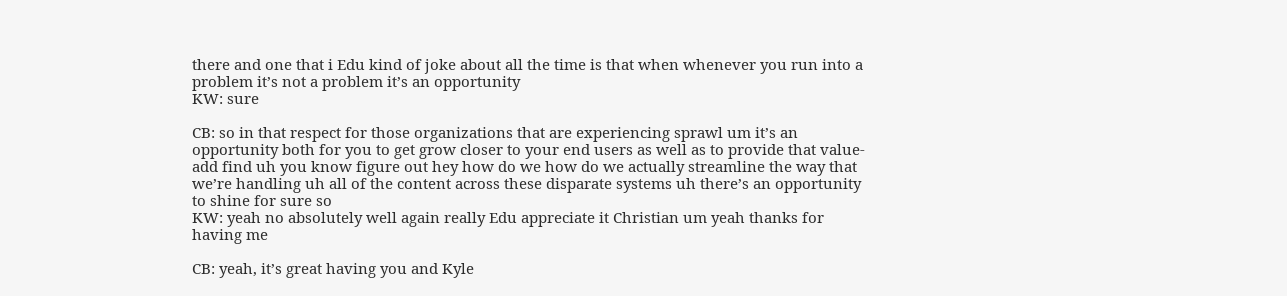there and one that i Edu kind of joke about all the time is that when whenever you run into a problem it’s not a problem it’s an opportunity
KW: sure

CB: so in that respect for those organizations that are experiencing sprawl um it’s an opportunity both for you to get grow closer to your end users as well as to provide that value-add find uh you know figure out hey how do we how do we actually streamline the way that we’re handling uh all of the content across these disparate systems uh there’s an opportunity to shine for sure so
KW: yeah no absolutely well again really Edu appreciate it Christian um yeah thanks for having me

CB: yeah, it’s great having you and Kyle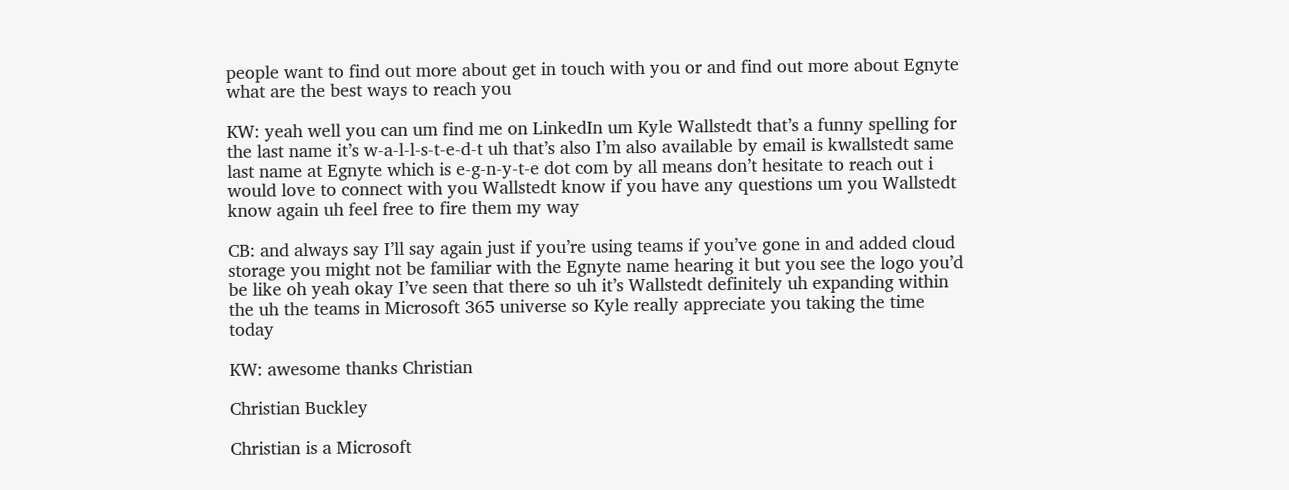people want to find out more about get in touch with you or and find out more about Egnyte what are the best ways to reach you

KW: yeah well you can um find me on LinkedIn um Kyle Wallstedt that’s a funny spelling for the last name it’s w-a-l-l-s-t-e-d-t uh that’s also I’m also available by email is kwallstedt same last name at Egnyte which is e-g-n-y-t-e dot com by all means don’t hesitate to reach out i would love to connect with you Wallstedt know if you have any questions um you Wallstedt know again uh feel free to fire them my way

CB: and always say I’ll say again just if you’re using teams if you’ve gone in and added cloud storage you might not be familiar with the Egnyte name hearing it but you see the logo you’d be like oh yeah okay I’ve seen that there so uh it’s Wallstedt definitely uh expanding within the uh the teams in Microsoft 365 universe so Kyle really appreciate you taking the time today

KW: awesome thanks Christian

Christian Buckley

Christian is a Microsoft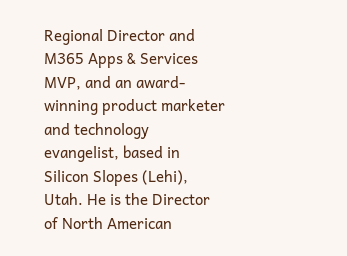Regional Director and M365 Apps & Services MVP, and an award-winning product marketer and technology evangelist, based in Silicon Slopes (Lehi), Utah. He is the Director of North American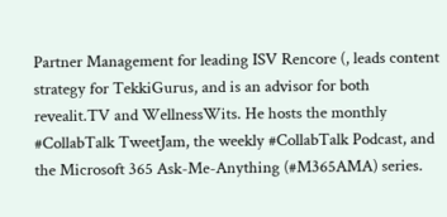Partner Management for leading ISV Rencore (, leads content strategy for TekkiGurus, and is an advisor for both revealit.TV and WellnessWits. He hosts the monthly #CollabTalk TweetJam, the weekly #CollabTalk Podcast, and the Microsoft 365 Ask-Me-Anything (#M365AMA) series.